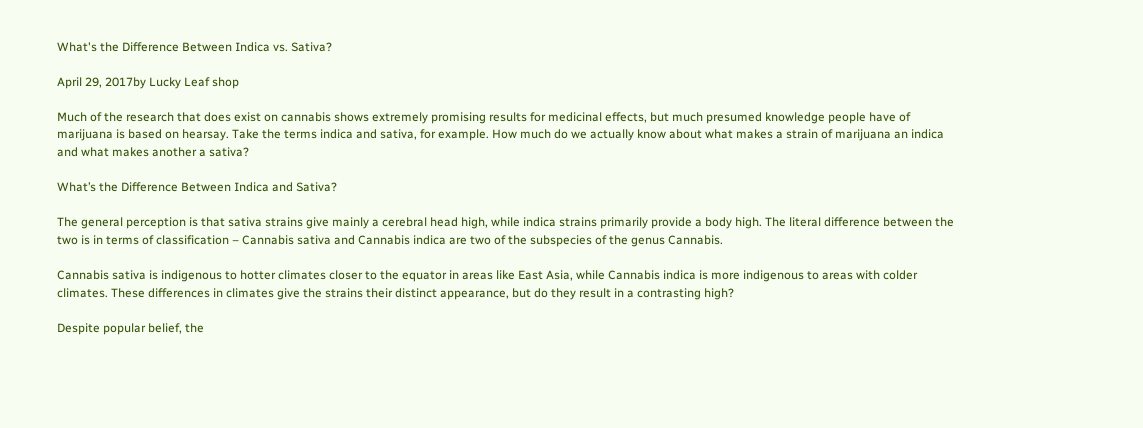What's the Difference Between Indica vs. Sativa?

April 29, 2017by Lucky Leaf shop

Much of the research that does exist on cannabis shows extremely promising results for medicinal effects, but much presumed knowledge people have of marijuana is based on hearsay. Take the terms indica and sativa, for example. How much do we actually know about what makes a strain of marijuana an indica and what makes another a sativa?

What’s the Difference Between Indica and Sativa?

The general perception is that sativa strains give mainly a cerebral head high, while indica strains primarily provide a body high. The literal difference between the two is in terms of classification – Cannabis sativa and Cannabis indica are two of the subspecies of the genus Cannabis.

Cannabis sativa is indigenous to hotter climates closer to the equator in areas like East Asia, while Cannabis indica is more indigenous to areas with colder climates. These differences in climates give the strains their distinct appearance, but do they result in a contrasting high?

Despite popular belief, the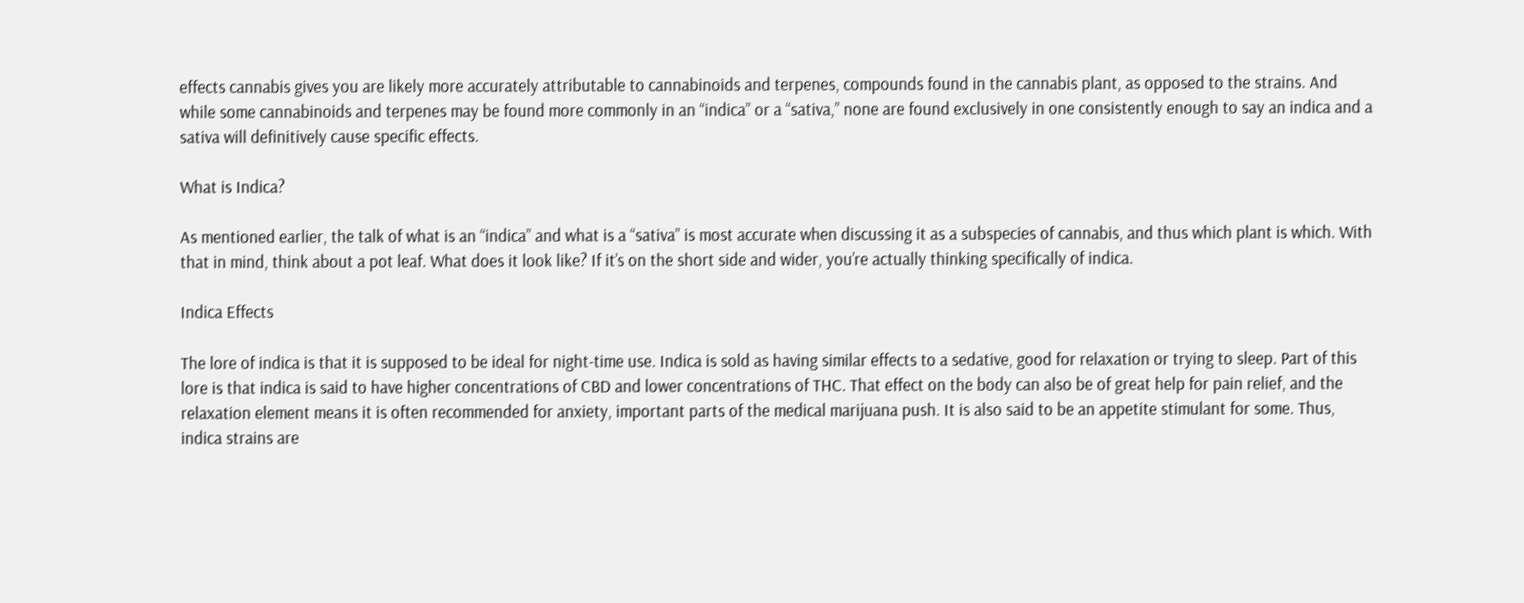effects cannabis gives you are likely more accurately attributable to cannabinoids and terpenes, compounds found in the cannabis plant, as opposed to the strains. And while some cannabinoids and terpenes may be found more commonly in an “indica” or a “sativa,” none are found exclusively in one consistently enough to say an indica and a sativa will definitively cause specific effects.

What is Indica?

As mentioned earlier, the talk of what is an “indica” and what is a “sativa” is most accurate when discussing it as a subspecies of cannabis, and thus which plant is which. With that in mind, think about a pot leaf. What does it look like? If it’s on the short side and wider, you’re actually thinking specifically of indica.

Indica Effects

The lore of indica is that it is supposed to be ideal for night-time use. Indica is sold as having similar effects to a sedative, good for relaxation or trying to sleep. Part of this lore is that indica is said to have higher concentrations of CBD and lower concentrations of THC. That effect on the body can also be of great help for pain relief, and the relaxation element means it is often recommended for anxiety, important parts of the medical marijuana push. It is also said to be an appetite stimulant for some. Thus, indica strains are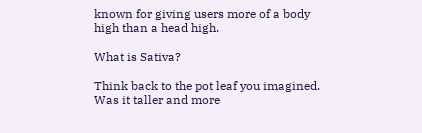known for giving users more of a body high than a head high.

What is Sativa?

Think back to the pot leaf you imagined. Was it taller and more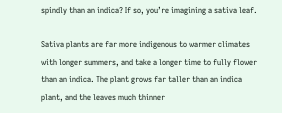spindly than an indica? If so, you’re imagining a sativa leaf.

Sativa plants are far more indigenous to warmer climates with longer summers, and take a longer time to fully flower than an indica. The plant grows far taller than an indica plant, and the leaves much thinner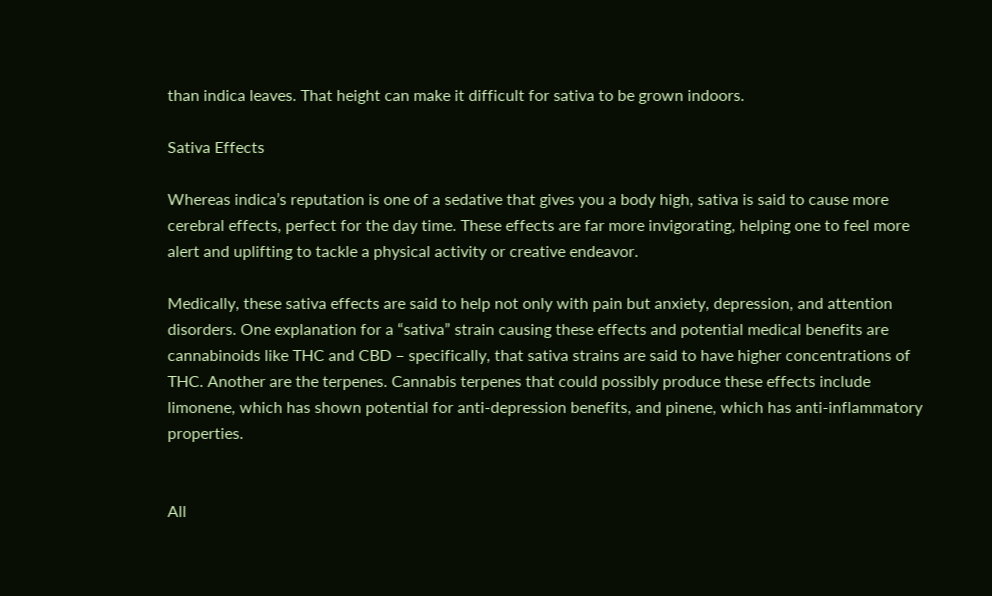than indica leaves. That height can make it difficult for sativa to be grown indoors.

Sativa Effects

Whereas indica’s reputation is one of a sedative that gives you a body high, sativa is said to cause more cerebral effects, perfect for the day time. These effects are far more invigorating, helping one to feel more alert and uplifting to tackle a physical activity or creative endeavor.

Medically, these sativa effects are said to help not only with pain but anxiety, depression, and attention disorders. One explanation for a “sativa” strain causing these effects and potential medical benefits are cannabinoids like THC and CBD – specifically, that sativa strains are said to have higher concentrations of THC. Another are the terpenes. Cannabis terpenes that could possibly produce these effects include limonene, which has shown potential for anti-depression benefits, and pinene, which has anti-inflammatory properties.


All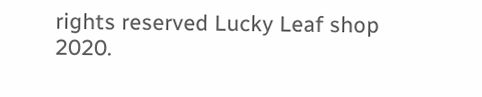rights reserved Lucky Leaf shop 2020.